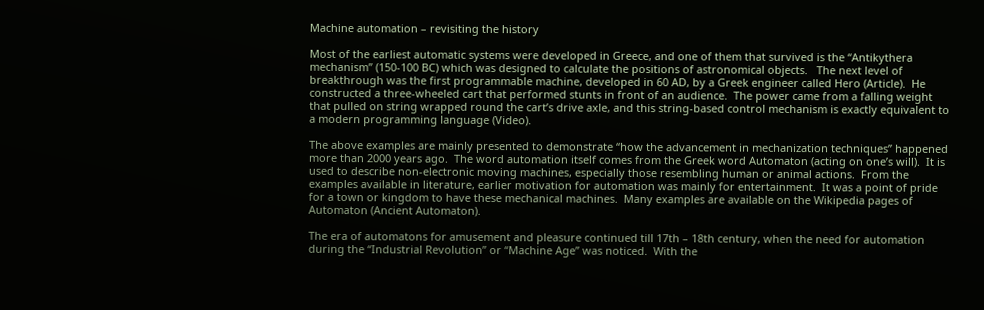Machine automation – revisiting the history

Most of the earliest automatic systems were developed in Greece, and one of them that survived is the “Antikythera mechanism” (150-100 BC) which was designed to calculate the positions of astronomical objects.   The next level of breakthrough was the first programmable machine, developed in 60 AD, by a Greek engineer called Hero (Article).  He constructed a three-wheeled cart that performed stunts in front of an audience.  The power came from a falling weight that pulled on string wrapped round the cart’s drive axle, and this string-based control mechanism is exactly equivalent to a modern programming language (Video).

The above examples are mainly presented to demonstrate “how the advancement in mechanization techniques” happened more than 2000 years ago.  The word automation itself comes from the Greek word Automaton (acting on one’s will).  It is used to describe non-electronic moving machines, especially those resembling human or animal actions.  From the examples available in literature, earlier motivation for automation was mainly for entertainment.  It was a point of pride for a town or kingdom to have these mechanical machines.  Many examples are available on the Wikipedia pages of Automaton (Ancient Automaton).

The era of automatons for amusement and pleasure continued till 17th – 18th century, when the need for automation during the “Industrial Revolution” or “Machine Age” was noticed.  With the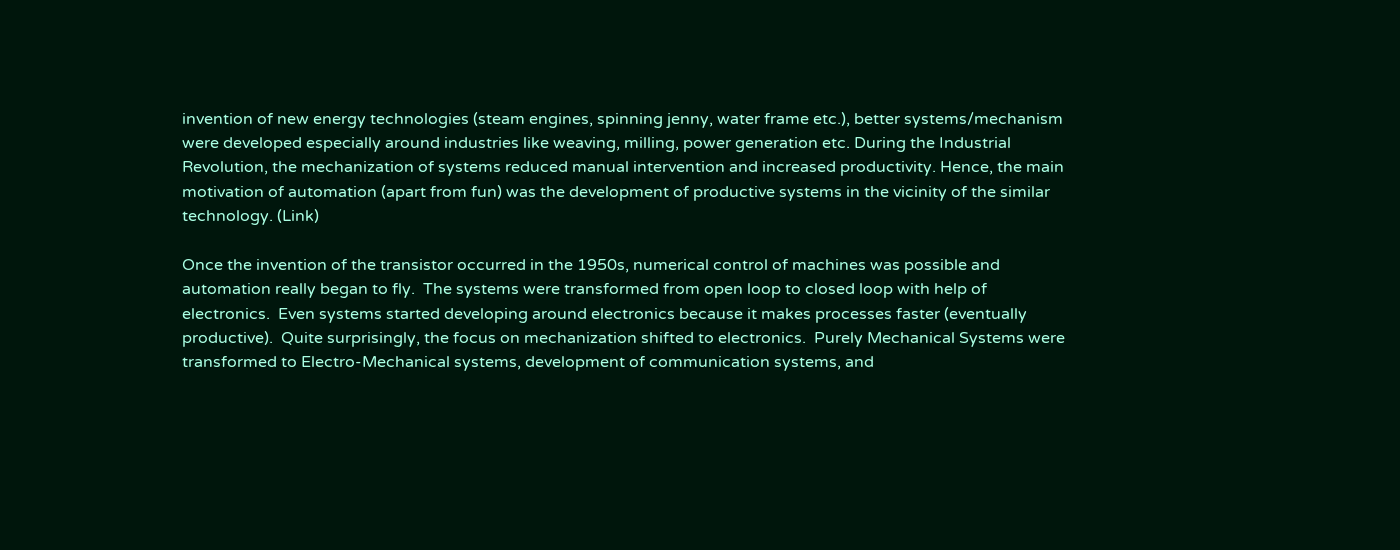invention of new energy technologies (steam engines, spinning jenny, water frame etc.), better systems/mechanism were developed especially around industries like weaving, milling, power generation etc. During the Industrial Revolution, the mechanization of systems reduced manual intervention and increased productivity. Hence, the main motivation of automation (apart from fun) was the development of productive systems in the vicinity of the similar technology. (Link)

Once the invention of the transistor occurred in the 1950s, numerical control of machines was possible and automation really began to fly.  The systems were transformed from open loop to closed loop with help of electronics.  Even systems started developing around electronics because it makes processes faster (eventually productive).  Quite surprisingly, the focus on mechanization shifted to electronics.  Purely Mechanical Systems were transformed to Electro-Mechanical systems, development of communication systems, and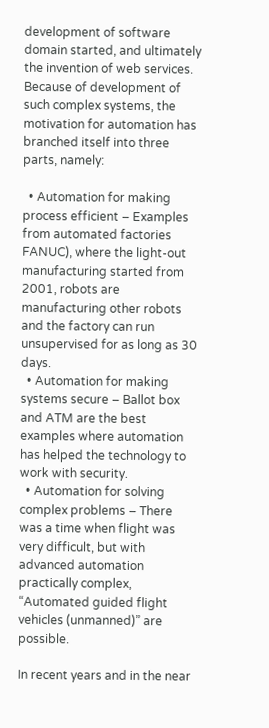development of software domain started, and ultimately the invention of web services.  Because of development of such complex systems, the motivation for automation has branched itself into three parts, namely:

  • Automation for making process efficient – Examples from automated factories FANUC), where the light-out manufacturing started from 2001, robots are manufacturing other robots and the factory can run unsupervised for as long as 30 days.
  • Automation for making systems secure – Ballot box and ATM are the best examples where automation has helped the technology to work with security.
  • Automation for solving complex problems – There was a time when flight was very difficult, but with advanced automation practically complex, “Automated guided flight vehicles (unmanned)” are possible.

In recent years and in the near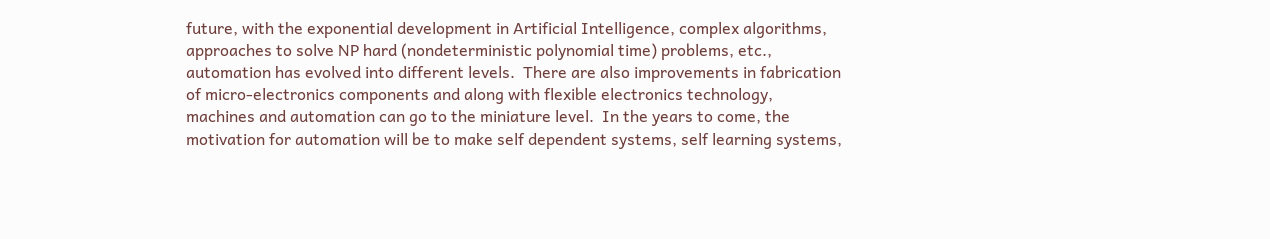future, with the exponential development in Artificial Intelligence, complex algorithms, approaches to solve NP hard (nondeterministic polynomial time) problems, etc., automation has evolved into different levels.  There are also improvements in fabrication of micro-electronics components and along with flexible electronics technology, machines and automation can go to the miniature level.  In the years to come, the motivation for automation will be to make self dependent systems, self learning systems,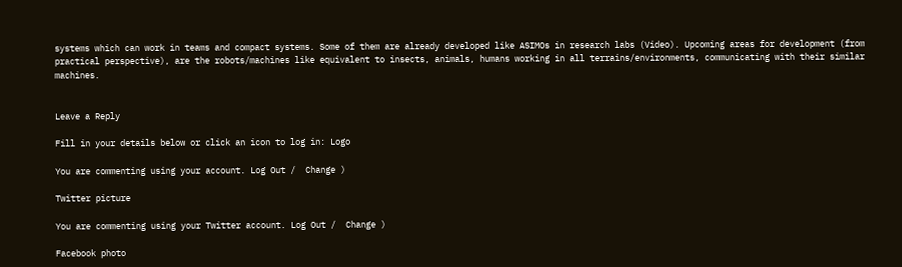systems which can work in teams and compact systems. Some of them are already developed like ASIMOs in research labs (Video). Upcoming areas for development (from practical perspective), are the robots/machines like equivalent to insects, animals, humans working in all terrains/environments, communicating with their similar machines.


Leave a Reply

Fill in your details below or click an icon to log in: Logo

You are commenting using your account. Log Out /  Change )

Twitter picture

You are commenting using your Twitter account. Log Out /  Change )

Facebook photo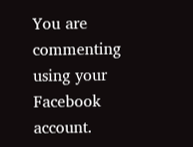You are commenting using your Facebook account.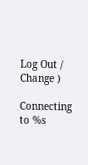Log Out /  Change )

Connecting to %s